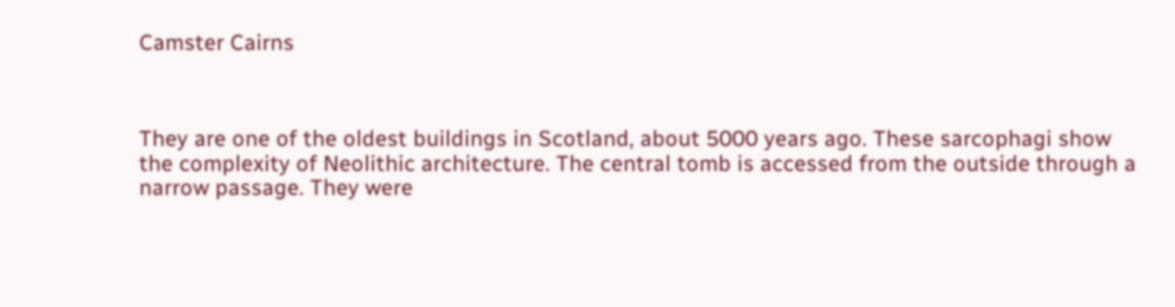Camster Cairns



They are one of the oldest buildings in Scotland, about 5000 years ago. These sarcophagi show the complexity of Neolithic architecture. The central tomb is accessed from the outside through a narrow passage. They were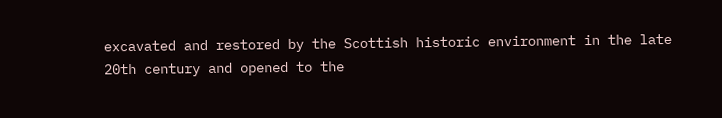excavated and restored by the Scottish historic environment in the late 20th century and opened to the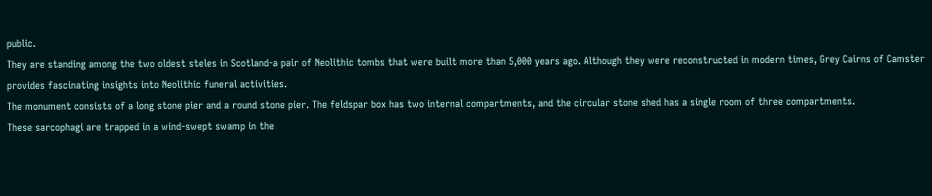public.
They are standing among the two oldest steles in Scotland-a pair of Neolithic tombs that were built more than 5,000 years ago. Although they were reconstructed in modern times, Grey Cairns of Camster provides fascinating insights into Neolithic funeral activities.
The monument consists of a long stone pier and a round stone pier. The feldspar box has two internal compartments, and the circular stone shed has a single room of three compartments.
These sarcophagi are trapped in a wind-swept swamp in the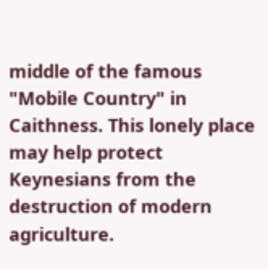middle of the famous "Mobile Country" in Caithness. This lonely place may help protect Keynesians from the destruction of modern agriculture.